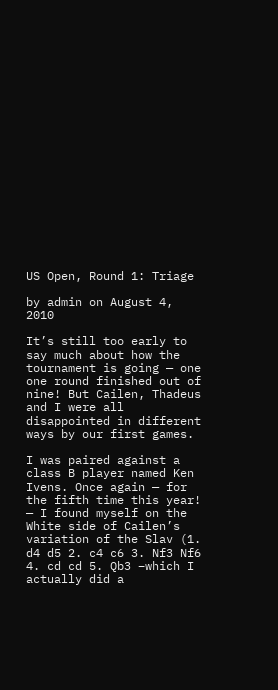US Open, Round 1: Triage

by admin on August 4, 2010

It’s still too early to say much about how the tournament is going — one one round finished out of nine! But Cailen, Thadeus and I were all disappointed in different ways by our first games.

I was paired against a class B player named Ken Ivens. Once again — for the fifth time this year! — I found myself on the White side of Cailen’s variation of the Slav (1. d4 d5 2. c4 c6 3. Nf3 Nf6 4. cd cd 5. Qb3 –which I actually did a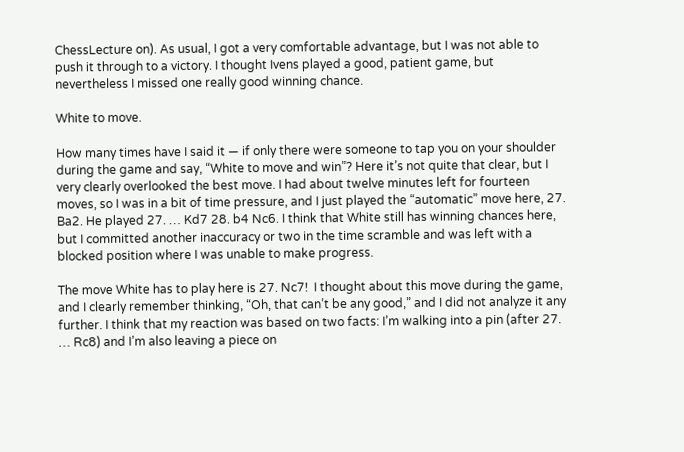ChessLecture on). As usual, I got a very comfortable advantage, but I was not able to push it through to a victory. I thought Ivens played a good, patient game, but nevertheless I missed one really good winning chance.

White to move.

How many times have I said it — if only there were someone to tap you on your shoulder during the game and say, “White to move and win”? Here it’s not quite that clear, but I very clearly overlooked the best move. I had about twelve minutes left for fourteen moves, so I was in a bit of time pressure, and I just played the “automatic” move here, 27. Ba2. He played 27. … Kd7 28. b4 Nc6. I think that White still has winning chances here, but I committed another inaccuracy or two in the time scramble and was left with a blocked position where I was unable to make progress.

The move White has to play here is 27. Nc7!  I thought about this move during the game, and I clearly remember thinking, “Oh, that can’t be any good,” and I did not analyze it any further. I think that my reaction was based on two facts: I’m walking into a pin (after 27. … Rc8) and I’m also leaving a piece on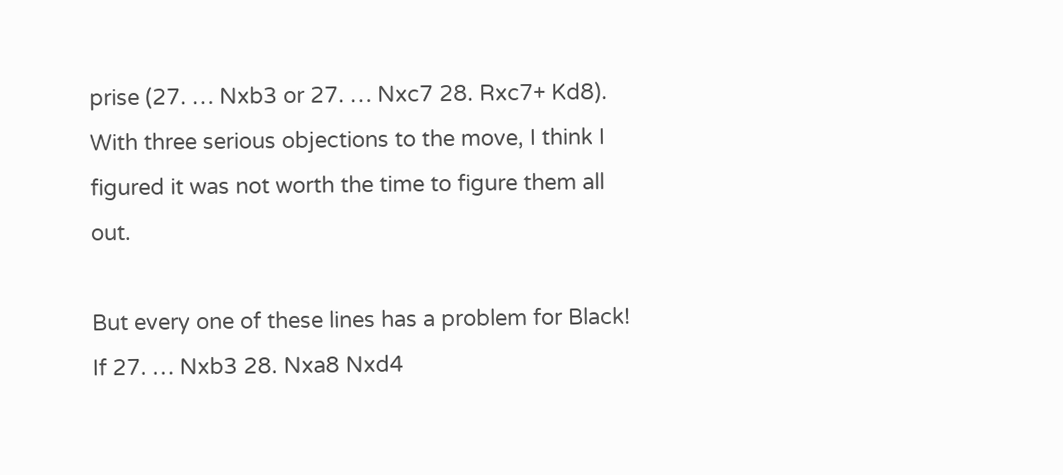prise (27. … Nxb3 or 27. … Nxc7 28. Rxc7+ Kd8). With three serious objections to the move, I think I figured it was not worth the time to figure them all out.

But every one of these lines has a problem for Black! If 27. … Nxb3 28. Nxa8 Nxd4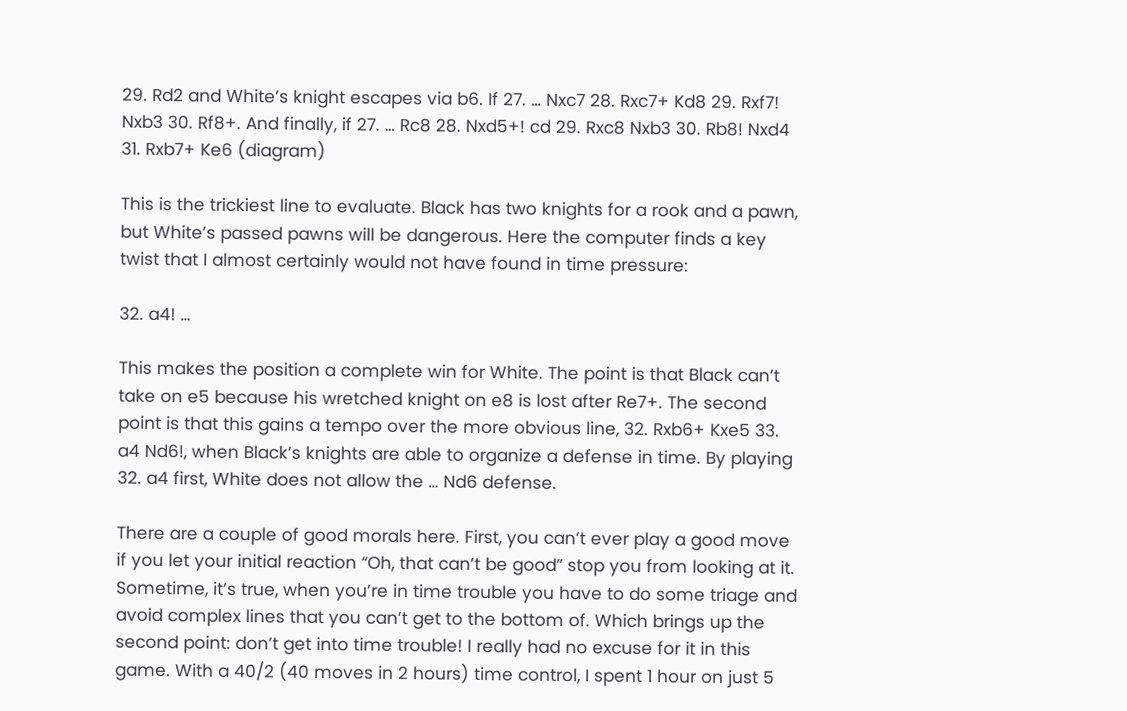29. Rd2 and White’s knight escapes via b6. If 27. … Nxc7 28. Rxc7+ Kd8 29. Rxf7! Nxb3 30. Rf8+. And finally, if 27. … Rc8 28. Nxd5+! cd 29. Rxc8 Nxb3 30. Rb8! Nxd4 31. Rxb7+ Ke6 (diagram)

This is the trickiest line to evaluate. Black has two knights for a rook and a pawn, but White’s passed pawns will be dangerous. Here the computer finds a key twist that I almost certainly would not have found in time pressure:

32. a4! …

This makes the position a complete win for White. The point is that Black can’t take on e5 because his wretched knight on e8 is lost after Re7+. The second point is that this gains a tempo over the more obvious line, 32. Rxb6+ Kxe5 33. a4 Nd6!, when Black’s knights are able to organize a defense in time. By playing 32. a4 first, White does not allow the … Nd6 defense.

There are a couple of good morals here. First, you can’t ever play a good move if you let your initial reaction “Oh, that can’t be good” stop you from looking at it. Sometime, it’s true, when you’re in time trouble you have to do some triage and avoid complex lines that you can’t get to the bottom of. Which brings up the second point: don’t get into time trouble! I really had no excuse for it in this game. With a 40/2 (40 moves in 2 hours) time control, I spent 1 hour on just 5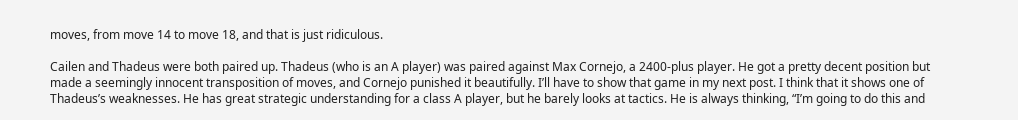moves, from move 14 to move 18, and that is just ridiculous.

Cailen and Thadeus were both paired up. Thadeus (who is an A player) was paired against Max Cornejo, a 2400-plus player. He got a pretty decent position but made a seemingly innocent transposition of moves, and Cornejo punished it beautifully. I’ll have to show that game in my next post. I think that it shows one of Thadeus’s weaknesses. He has great strategic understanding for a class A player, but he barely looks at tactics. He is always thinking, “I’m going to do this and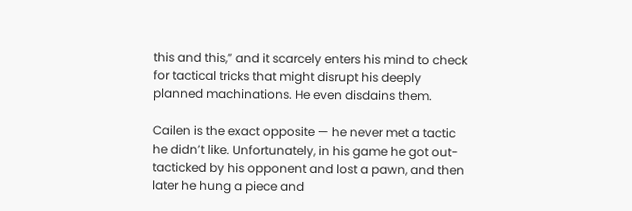this and this,” and it scarcely enters his mind to check for tactical tricks that might disrupt his deeply planned machinations. He even disdains them.

Cailen is the exact opposite — he never met a tactic he didn’t like. Unfortunately, in his game he got out-tacticked by his opponent and lost a pawn, and then later he hung a piece and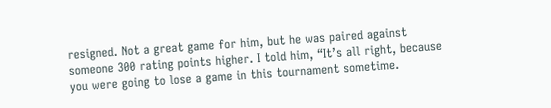resigned. Not a great game for him, but he was paired against someone 300 rating points higher. I told him, “It’s all right, because you were going to lose a game in this tournament sometime.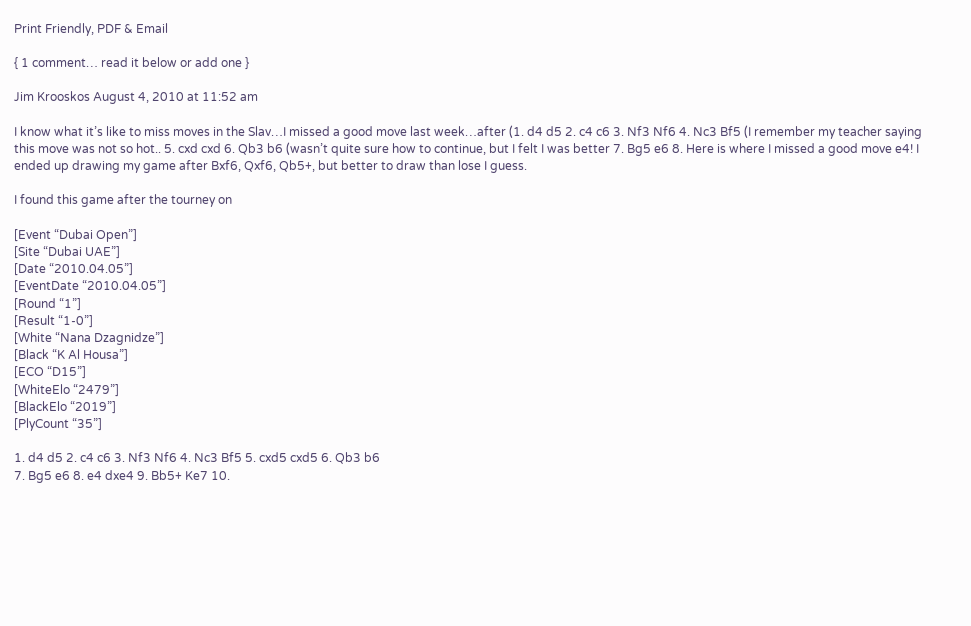Print Friendly, PDF & Email

{ 1 comment… read it below or add one }

Jim Krooskos August 4, 2010 at 11:52 am

I know what it’s like to miss moves in the Slav…I missed a good move last week…after (1. d4 d5 2. c4 c6 3. Nf3 Nf6 4. Nc3 Bf5 (I remember my teacher saying this move was not so hot.. 5. cxd cxd 6. Qb3 b6 (wasn’t quite sure how to continue, but I felt I was better 7. Bg5 e6 8. Here is where I missed a good move e4! I ended up drawing my game after Bxf6, Qxf6, Qb5+, but better to draw than lose I guess.

I found this game after the tourney on

[Event “Dubai Open”]
[Site “Dubai UAE”]
[Date “2010.04.05”]
[EventDate “2010.04.05”]
[Round “1”]
[Result “1-0”]
[White “Nana Dzagnidze”]
[Black “K Al Housa”]
[ECO “D15”]
[WhiteElo “2479”]
[BlackElo “2019”]
[PlyCount “35”]

1. d4 d5 2. c4 c6 3. Nf3 Nf6 4. Nc3 Bf5 5. cxd5 cxd5 6. Qb3 b6
7. Bg5 e6 8. e4 dxe4 9. Bb5+ Ke7 10.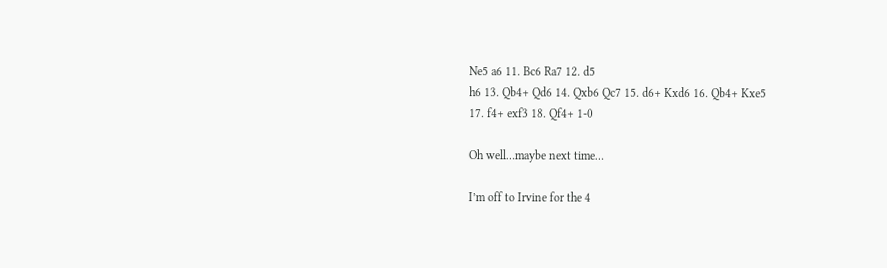Ne5 a6 11. Bc6 Ra7 12. d5
h6 13. Qb4+ Qd6 14. Qxb6 Qc7 15. d6+ Kxd6 16. Qb4+ Kxe5
17. f4+ exf3 18. Qf4+ 1-0

Oh well…maybe next time…

I’m off to Irvine for the 4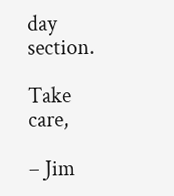day section.

Take care,

– Jim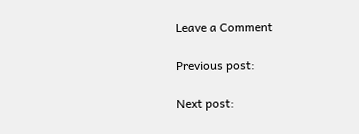Leave a Comment

Previous post:

Next post: